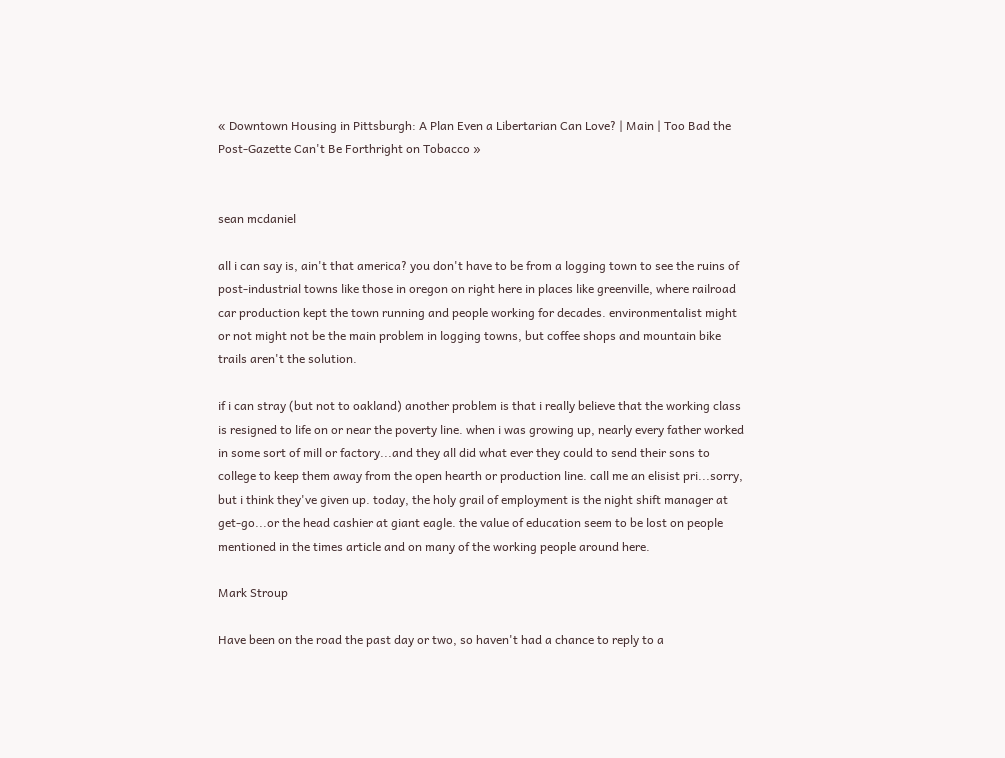« Downtown Housing in Pittsburgh: A Plan Even a Libertarian Can Love? | Main | Too Bad the Post-Gazette Can't Be Forthright on Tobacco »


sean mcdaniel

all i can say is, ain't that america? you don't have to be from a logging town to see the ruins of post-industrial towns like those in oregon on right here in places like greenville, where railroad car production kept the town running and people working for decades. environmentalist might or not might not be the main problem in logging towns, but coffee shops and mountain bike trails aren't the solution.

if i can stray (but not to oakland) another problem is that i really believe that the working class is resigned to life on or near the poverty line. when i was growing up, nearly every father worked in some sort of mill or factory...and they all did what ever they could to send their sons to college to keep them away from the open hearth or production line. call me an elisist pri...sorry, but i think they've given up. today, the holy grail of employment is the night shift manager at get-go...or the head cashier at giant eagle. the value of education seem to be lost on people mentioned in the times article and on many of the working people around here.

Mark Stroup

Have been on the road the past day or two, so haven't had a chance to reply to a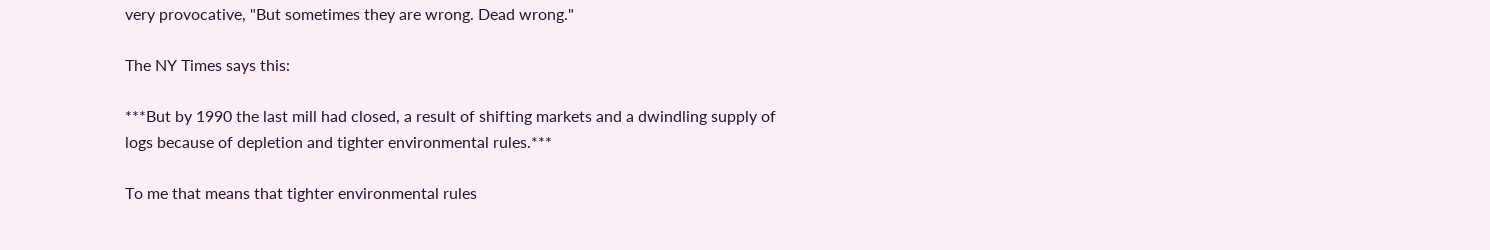very provocative, "But sometimes they are wrong. Dead wrong."

The NY Times says this:

***But by 1990 the last mill had closed, a result of shifting markets and a dwindling supply of logs because of depletion and tighter environmental rules.***

To me that means that tighter environmental rules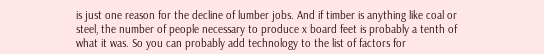is just one reason for the decline of lumber jobs. And if timber is anything like coal or steel, the number of people necessary to produce x board feet is probably a tenth of what it was. So you can probably add technology to the list of factors for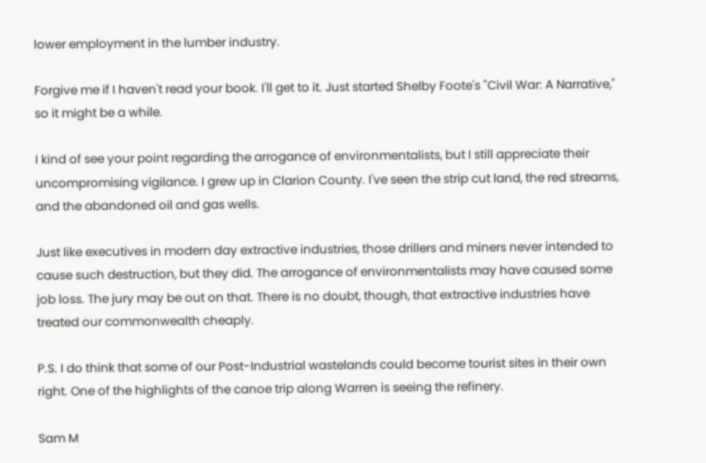lower employment in the lumber industry.

Forgive me if I haven't read your book. I'll get to it. Just started Shelby Foote's "Civil War: A Narrative," so it might be a while.

I kind of see your point regarding the arrogance of environmentalists, but I still appreciate their uncompromising vigilance. I grew up in Clarion County. I've seen the strip cut land, the red streams, and the abandoned oil and gas wells.

Just like executives in modern day extractive industries, those drillers and miners never intended to cause such destruction, but they did. The arrogance of environmentalists may have caused some job loss. The jury may be out on that. There is no doubt, though, that extractive industries have treated our commonwealth cheaply.

P.S. I do think that some of our Post-Industrial wastelands could become tourist sites in their own right. One of the highlights of the canoe trip along Warren is seeing the refinery.

Sam M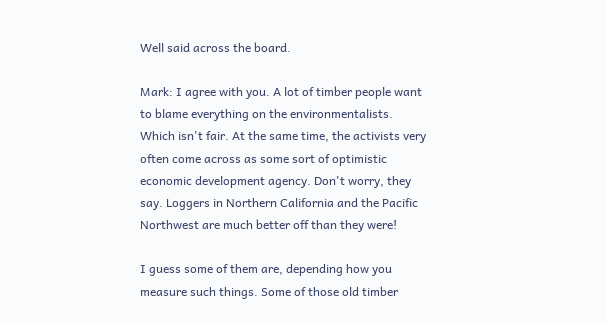Well said across the board.

Mark: I agree with you. A lot of timber people want to blame everything on the environmentalists. Which isn't fair. At the same time, the activists very often come across as some sort of optimistic economic development agency. Don't worry, they say. Loggers in Northern California and the Pacific Northwest are much better off than they were!

I guess some of them are, depending how you measure such things. Some of those old timber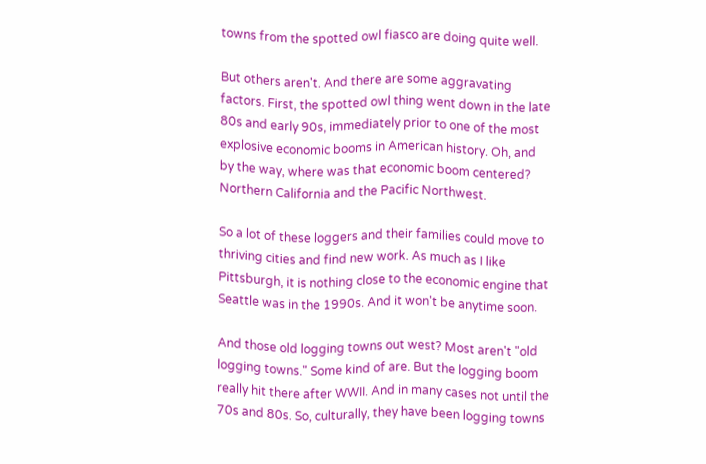towns from the spotted owl fiasco are doing quite well.

But others aren't. And there are some aggravating factors. First, the spotted owl thing went down in the late 80s and early 90s, immediately prior to one of the most explosive economic booms in American history. Oh, and by the way, where was that economic boom centered? Northern California and the Pacific Northwest.

So a lot of these loggers and their families could move to thriving cities and find new work. As much as I like Pittsburgh, it is nothing close to the economic engine that Seattle was in the 1990s. And it won't be anytime soon.

And those old logging towns out west? Most aren't "old logging towns." Some kind of are. But the logging boom really hit there after WWII. And in many cases not until the 70s and 80s. So, culturally, they have been logging towns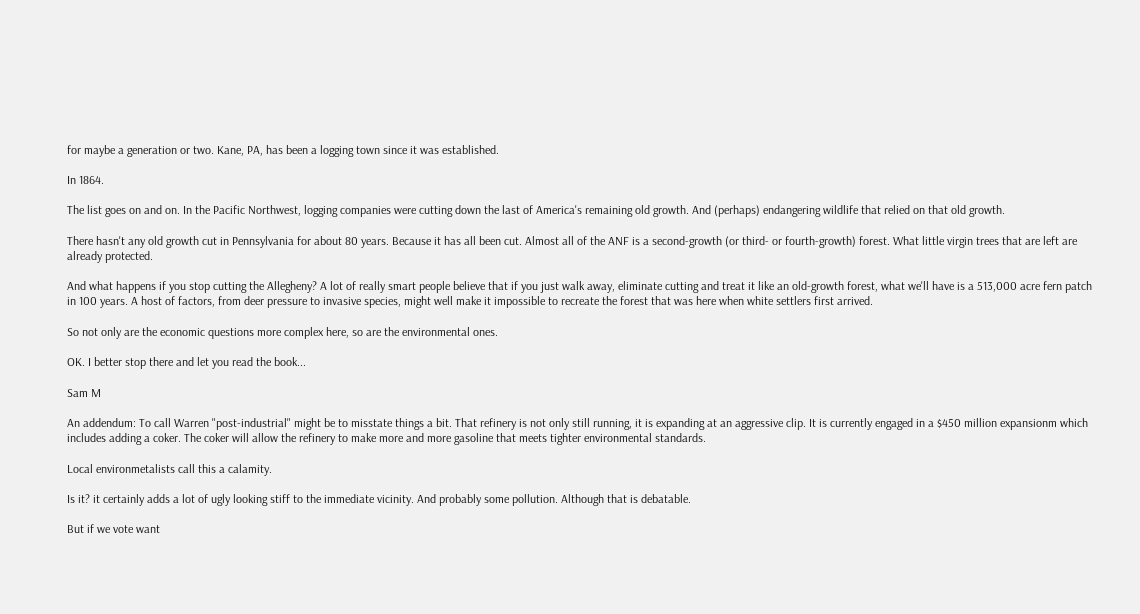for maybe a generation or two. Kane, PA, has been a logging town since it was established.

In 1864.

The list goes on and on. In the Pacific Northwest, logging companies were cutting down the last of America's remaining old growth. And (perhaps) endangering wildlife that relied on that old growth.

There hasn't any old growth cut in Pennsylvania for about 80 years. Because it has all been cut. Almost all of the ANF is a second-growth (or third- or fourth-growth) forest. What little virgin trees that are left are already protected.

And what happens if you stop cutting the Allegheny? A lot of really smart people believe that if you just walk away, eliminate cutting and treat it like an old-growth forest, what we'll have is a 513,000 acre fern patch in 100 years. A host of factors, from deer pressure to invasive species, might well make it impossible to recreate the forest that was here when white settlers first arrived.

So not only are the economic questions more complex here, so are the environmental ones.

OK. I better stop there and let you read the book...

Sam M

An addendum: To call Warren "post-industrial" might be to misstate things a bit. That refinery is not only still running, it is expanding at an aggressive clip. It is currently engaged in a $450 million expansionm which includes adding a coker. The coker will allow the refinery to make more and more gasoline that meets tighter environmental standards.

Local environmetalists call this a calamity.

Is it? it certainly adds a lot of ugly looking stiff to the immediate vicinity. And probably some pollution. Although that is debatable.

But if we vote want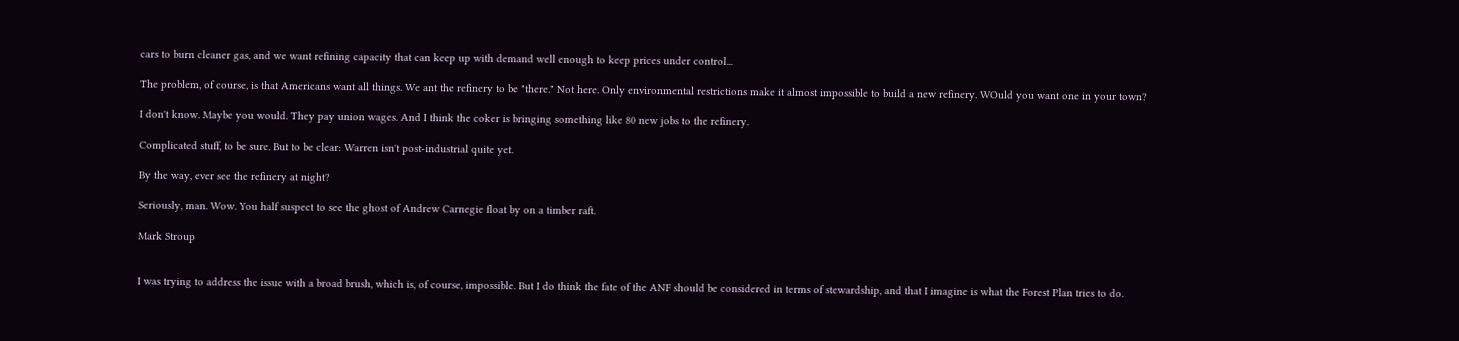cars to burn cleaner gas, and we want refining capacity that can keep up with demand well enough to keep prices under control...

The problem, of course, is that Americans want all things. We ant the refinery to be "there." Not here. Only environmental restrictions make it almost impossible to build a new refinery. WOuld you want one in your town?

I don't know. Maybe you would. They pay union wages. And I think the coker is bringing something like 80 new jobs to the refinery.

Complicated stuff, to be sure. But to be clear: Warren isn't post-industrial quite yet.

By the way, ever see the refinery at night?

Seriously, man. Wow. You half suspect to see the ghost of Andrew Carnegie float by on a timber raft.

Mark Stroup


I was trying to address the issue with a broad brush, which is, of course, impossible. But I do think the fate of the ANF should be considered in terms of stewardship, and that I imagine is what the Forest Plan tries to do.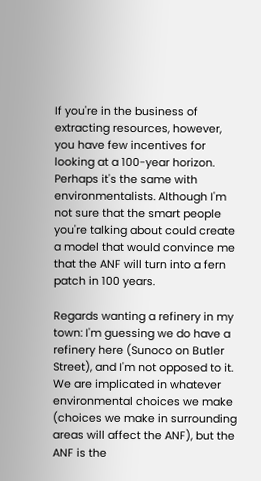If you're in the business of extracting resources, however, you have few incentives for looking at a 100-year horizon. Perhaps it's the same with environmentalists. Although I'm not sure that the smart people you're talking about could create a model that would convince me that the ANF will turn into a fern patch in 100 years.

Regards wanting a refinery in my town: I'm guessing we do have a refinery here (Sunoco on Butler Street), and I'm not opposed to it. We are implicated in whatever environmental choices we make (choices we make in surrounding areas will affect the ANF), but the ANF is the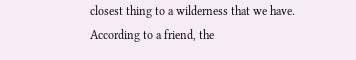closest thing to a wilderness that we have. According to a friend, the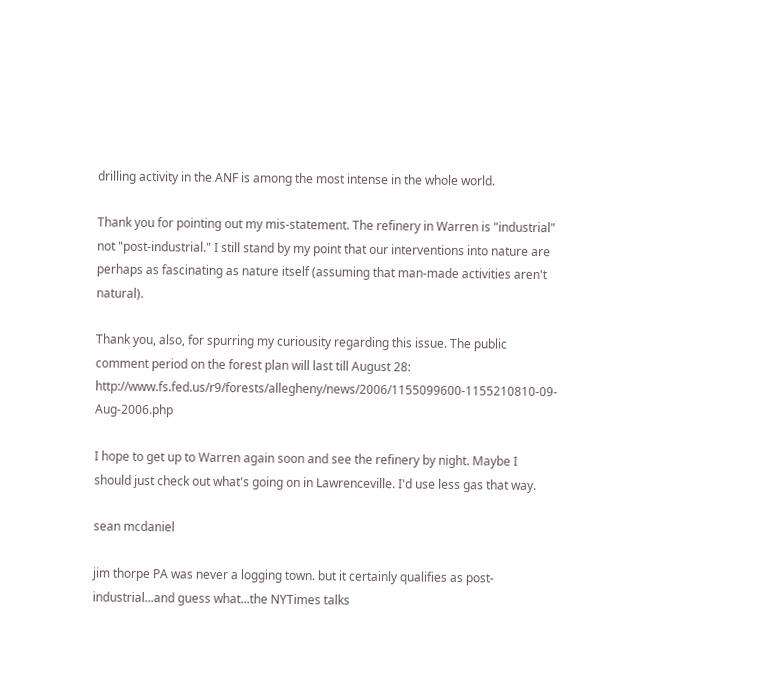drilling activity in the ANF is among the most intense in the whole world.

Thank you for pointing out my mis-statement. The refinery in Warren is "industrial" not "post-industrial." I still stand by my point that our interventions into nature are perhaps as fascinating as nature itself (assuming that man-made activities aren't natural).

Thank you, also, for spurring my curiousity regarding this issue. The public comment period on the forest plan will last till August 28: http://www.fs.fed.us/r9/forests/allegheny/news/2006/1155099600-1155210810-09-Aug-2006.php

I hope to get up to Warren again soon and see the refinery by night. Maybe I should just check out what's going on in Lawrenceville. I'd use less gas that way.

sean mcdaniel

jim thorpe PA was never a logging town. but it certainly qualifies as post-industrial...and guess what...the NYTimes talks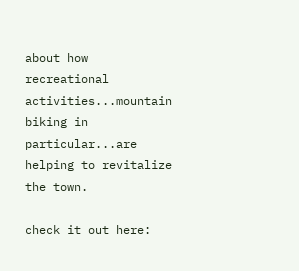about how recreational activities...mountain biking in particular...are helping to revitalize the town.

check it out here: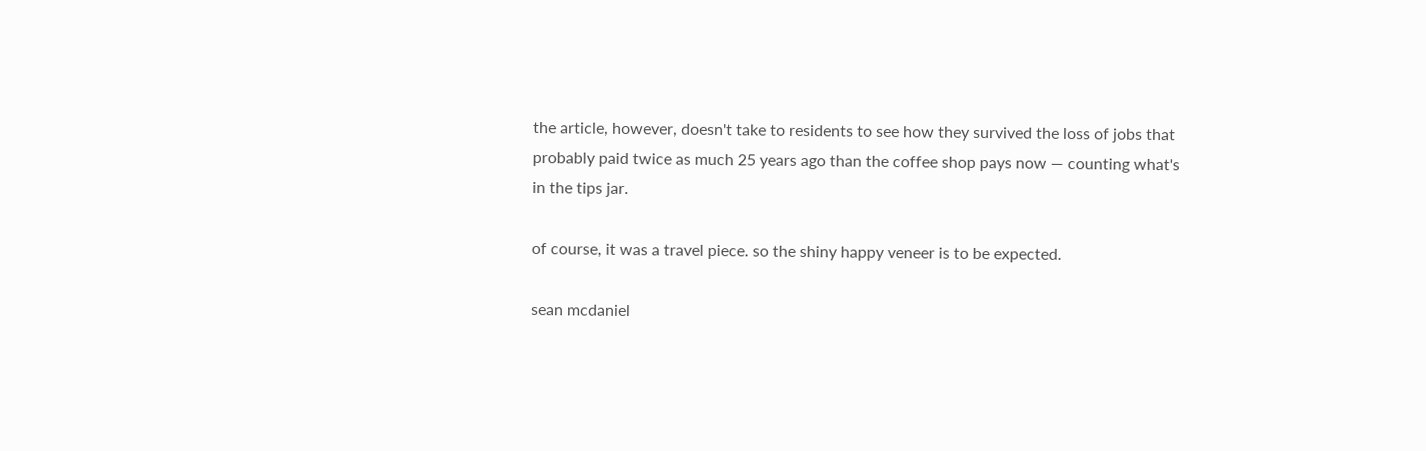the article, however, doesn't take to residents to see how they survived the loss of jobs that probably paid twice as much 25 years ago than the coffee shop pays now — counting what's in the tips jar.

of course, it was a travel piece. so the shiny happy veneer is to be expected.

sean mcdaniel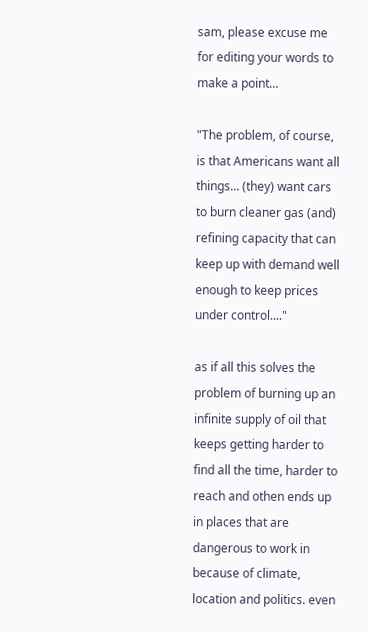sam, please excuse me for editing your words to make a point...

"The problem, of course, is that Americans want all things... (they) want cars to burn cleaner gas (and) refining capacity that can keep up with demand well enough to keep prices under control...."

as if all this solves the problem of burning up an infinite supply of oil that keeps getting harder to find all the time, harder to reach and othen ends up in places that are dangerous to work in because of climate, location and politics. even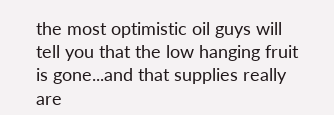the most optimistic oil guys will tell you that the low hanging fruit is gone...and that supplies really are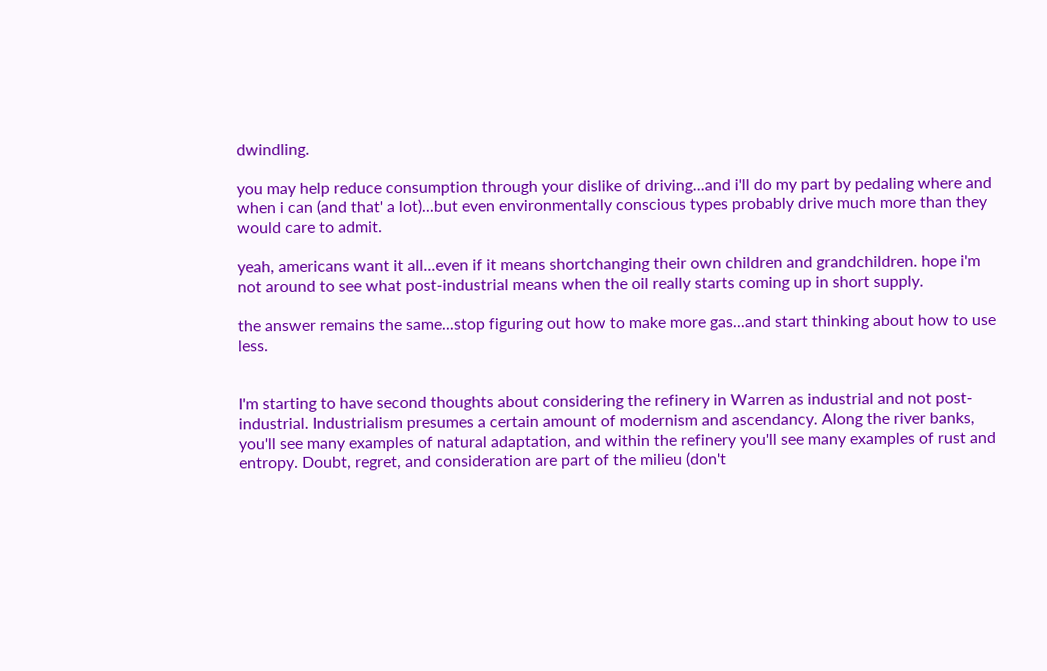dwindling.

you may help reduce consumption through your dislike of driving...and i'll do my part by pedaling where and when i can (and that' a lot)...but even environmentally conscious types probably drive much more than they would care to admit.

yeah, americans want it all...even if it means shortchanging their own children and grandchildren. hope i'm not around to see what post-industrial means when the oil really starts coming up in short supply.

the answer remains the same...stop figuring out how to make more gas...and start thinking about how to use less.


I'm starting to have second thoughts about considering the refinery in Warren as industrial and not post-industrial. Industrialism presumes a certain amount of modernism and ascendancy. Along the river banks, you'll see many examples of natural adaptation, and within the refinery you'll see many examples of rust and entropy. Doubt, regret, and consideration are part of the milieu (don't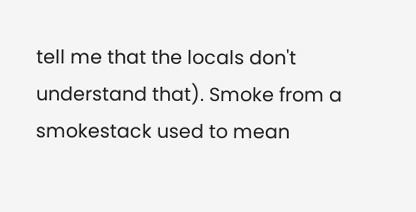tell me that the locals don't understand that). Smoke from a smokestack used to mean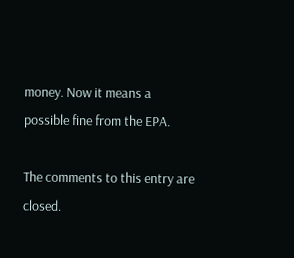money. Now it means a possible fine from the EPA.

The comments to this entry are closed.